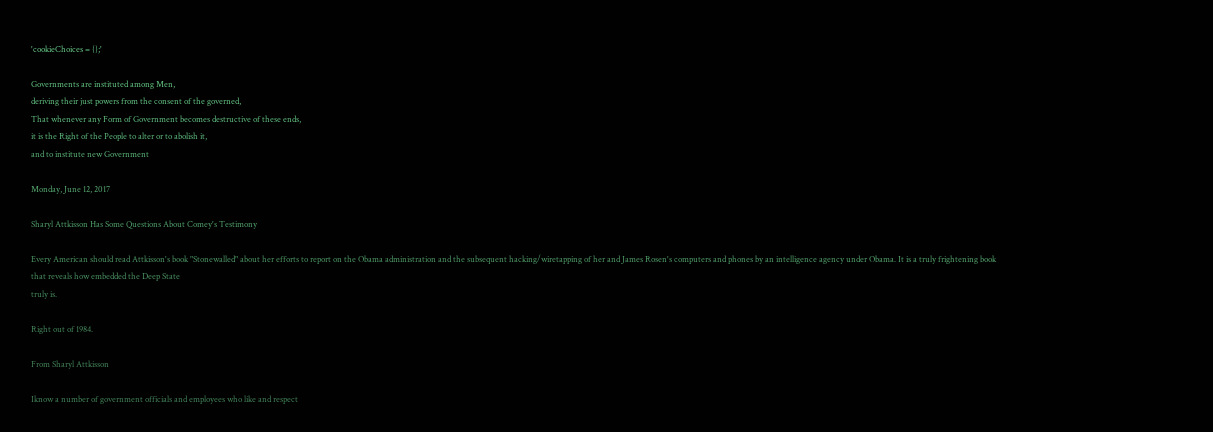'cookieChoices = {};'

Governments are instituted among Men,
deriving their just powers from the consent of the governed,
That whenever any Form of Government becomes destructive of these ends,
it is the Right of the People to alter or to abolish it,
and to institute new Government

Monday, June 12, 2017

Sharyl Attkisson Has Some Questions About Comey's Testimony

Every American should read Attkisson's book "Stonewalled" about her efforts to report on the Obama administration and the subsequent hacking/wiretapping of her and James Rosen's computers and phones by an intelligence agency under Obama. It is a truly frightening book that reveals how embedded the Deep State
truly is.

Right out of 1984.

From Sharyl Attkisson

Iknow a number of government officials and employees who like and respect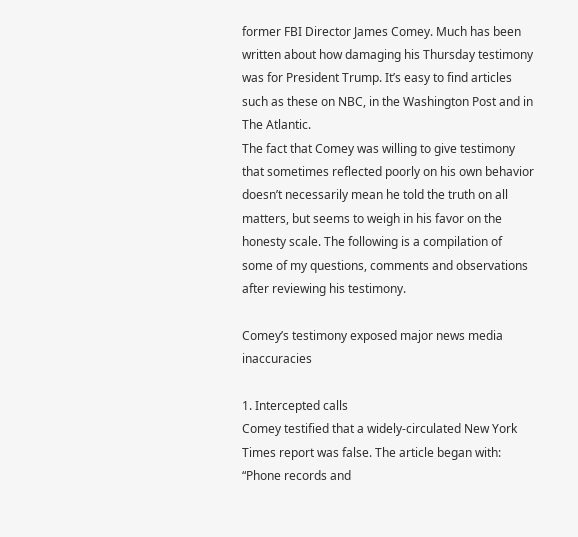former FBI Director James Comey. Much has been written about how damaging his Thursday testimony was for President Trump. It’s easy to find articles such as these on NBC, in the Washington Post and in The Atlantic.
The fact that Comey was willing to give testimony that sometimes reflected poorly on his own behavior doesn’t necessarily mean he told the truth on all matters, but seems to weigh in his favor on the honesty scale. The following is a compilation of some of my questions, comments and observations after reviewing his testimony.

Comey’s testimony exposed major news media inaccuracies

1. Intercepted calls
Comey testified that a widely-circulated New York Times report was false. The article began with: “Phone records and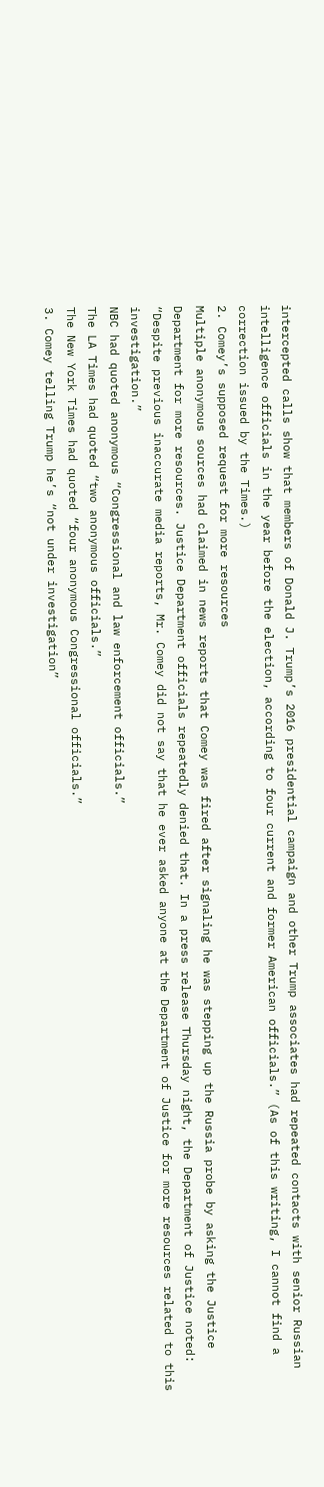intercepted calls show that members of Donald J. Trump’s 2016 presidential campaign and other Trump associates had repeated contacts with senior Russian intelligence officials in the year before the election, according to four current and former American officials.” (As of this writing, I cannot find a correction issued by the Times.)
2. Comey’s supposed request for more resources
Multiple anonymous sources had claimed in news reports that Comey was fired after signaling he was stepping up the Russia probe by asking the Justice Department for more resources. Justice Department officials repeatedly denied that. In a press release Thursday night, the Department of Justice noted: “Despite previous inaccurate media reports, Mr. Comey did not say that he ever asked anyone at the Department of Justice for more resources related to this investigation.”
NBC had quoted anonymous “Congressional and law enforcement officials.”
The LA Times had quoted “two anonymous officials.”
The New York Times had quoted “four anonymous Congressional officials.”
3. Comey telling Trump he’s “not under investigation”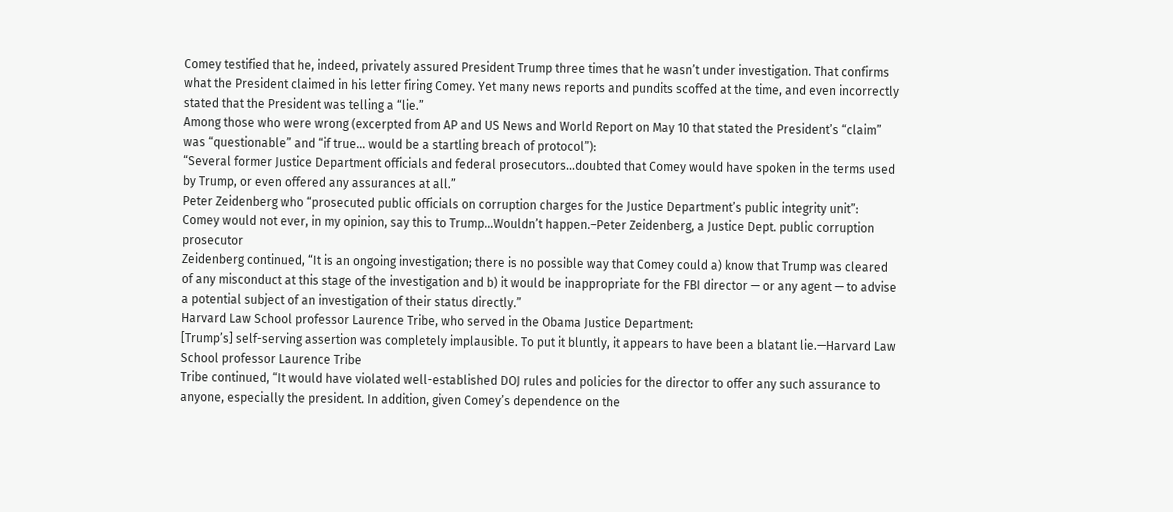Comey testified that he, indeed, privately assured President Trump three times that he wasn’t under investigation. That confirms what the President claimed in his letter firing Comey. Yet many news reports and pundits scoffed at the time, and even incorrectly stated that the President was telling a “lie.”
Among those who were wrong (excerpted from AP and US News and World Report on May 10 that stated the President’s “claim” was “questionable” and “if true… would be a startling breach of protocol”):
“Several former Justice Department officials and federal prosecutors…doubted that Comey would have spoken in the terms used by Trump, or even offered any assurances at all.”
Peter Zeidenberg who “prosecuted public officials on corruption charges for the Justice Department’s public integrity unit”:
Comey would not ever, in my opinion, say this to Trump…Wouldn’t happen.–Peter Zeidenberg, a Justice Dept. public corruption prosecutor
Zeidenberg continued, “It is an ongoing investigation; there is no possible way that Comey could a) know that Trump was cleared of any misconduct at this stage of the investigation and b) it would be inappropriate for the FBI director — or any agent — to advise a potential subject of an investigation of their status directly.”
Harvard Law School professor Laurence Tribe, who served in the Obama Justice Department:
[Trump’s] self-serving assertion was completely implausible. To put it bluntly, it appears to have been a blatant lie.—Harvard Law School professor Laurence Tribe
Tribe continued, “It would have violated well-established DOJ rules and policies for the director to offer any such assurance to anyone, especially the president. In addition, given Comey’s dependence on the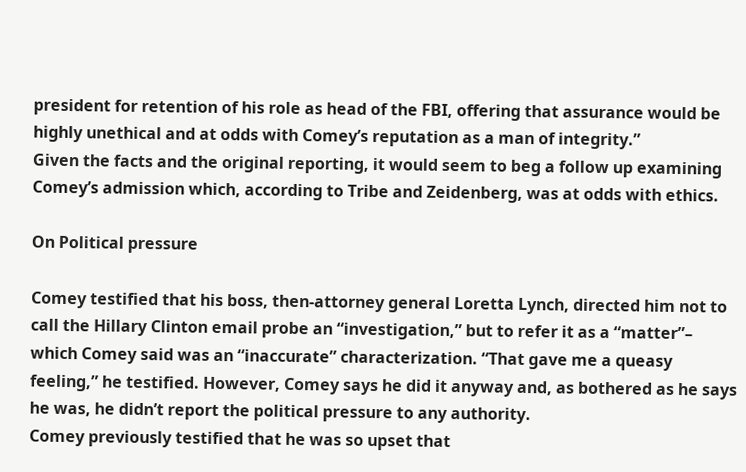president for retention of his role as head of the FBI, offering that assurance would be highly unethical and at odds with Comey’s reputation as a man of integrity.”
Given the facts and the original reporting, it would seem to beg a follow up examining Comey’s admission which, according to Tribe and Zeidenberg, was at odds with ethics.

On Political pressure

Comey testified that his boss, then-attorney general Loretta Lynch, directed him not to call the Hillary Clinton email probe an “investigation,” but to refer it as a “matter”– which Comey said was an “inaccurate” characterization. “That gave me a queasy feeling,” he testified. However, Comey says he did it anyway and, as bothered as he says he was, he didn’t report the political pressure to any authority.
Comey previously testified that he was so upset that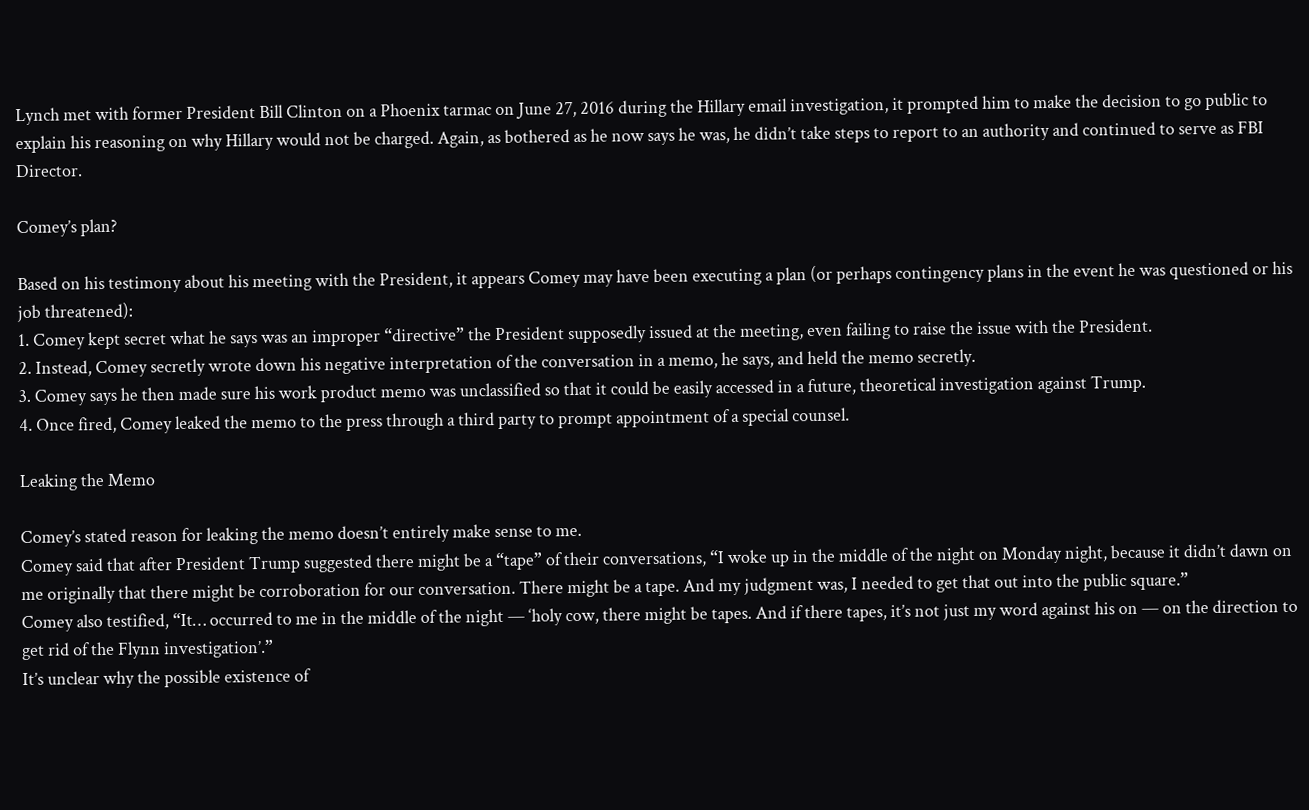Lynch met with former President Bill Clinton on a Phoenix tarmac on June 27, 2016 during the Hillary email investigation, it prompted him to make the decision to go public to explain his reasoning on why Hillary would not be charged. Again, as bothered as he now says he was, he didn’t take steps to report to an authority and continued to serve as FBI Director.

Comey’s plan?

Based on his testimony about his meeting with the President, it appears Comey may have been executing a plan (or perhaps contingency plans in the event he was questioned or his job threatened):
1. Comey kept secret what he says was an improper “directive” the President supposedly issued at the meeting, even failing to raise the issue with the President.
2. Instead, Comey secretly wrote down his negative interpretation of the conversation in a memo, he says, and held the memo secretly.
3. Comey says he then made sure his work product memo was unclassified so that it could be easily accessed in a future, theoretical investigation against Trump.
4. Once fired, Comey leaked the memo to the press through a third party to prompt appointment of a special counsel.

Leaking the Memo

Comey’s stated reason for leaking the memo doesn’t entirely make sense to me.
Comey said that after President Trump suggested there might be a “tape” of their conversations, “I woke up in the middle of the night on Monday night, because it didn’t dawn on me originally that there might be corroboration for our conversation. There might be a tape. And my judgment was, I needed to get that out into the public square.”
Comey also testified, “It… occurred to me in the middle of the night — ‘holy cow, there might be tapes. And if there tapes, it’s not just my word against his on — on the direction to get rid of the Flynn investigation’.”
It’s unclear why the possible existence of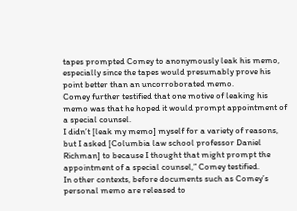tapes prompted Comey to anonymously leak his memo, especially since the tapes would presumably prove his point better than an uncorroborated memo.
Comey further testified that one motive of leaking his memo was that he hoped it would prompt appointment of a special counsel.
I didn’t [leak my memo] myself for a variety of reasons, but I asked [Columbia law school professor Daniel Richman] to because I thought that might prompt the appointment of a special counsel,” Comey testified.
In other contexts, before documents such as Comey’s personal memo are released to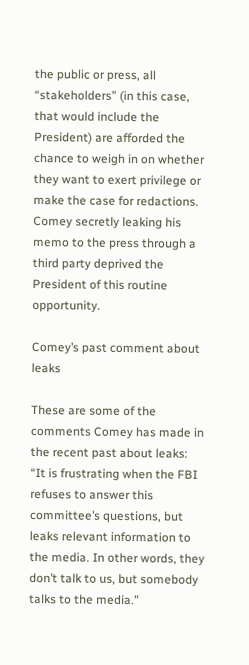the public or press, all “stakeholders” (in this case, that would include the President) are afforded the chance to weigh in on whether they want to exert privilege or make the case for redactions. Comey secretly leaking his memo to the press through a third party deprived the President of this routine opportunity.

Comey’s past comment about leaks

These are some of the comments Comey has made in the recent past about leaks:
“It is frustrating when the FBI refuses to answer this committee’s questions, but leaks relevant information to the media. In other words, they don’t talk to us, but somebody talks to the media.”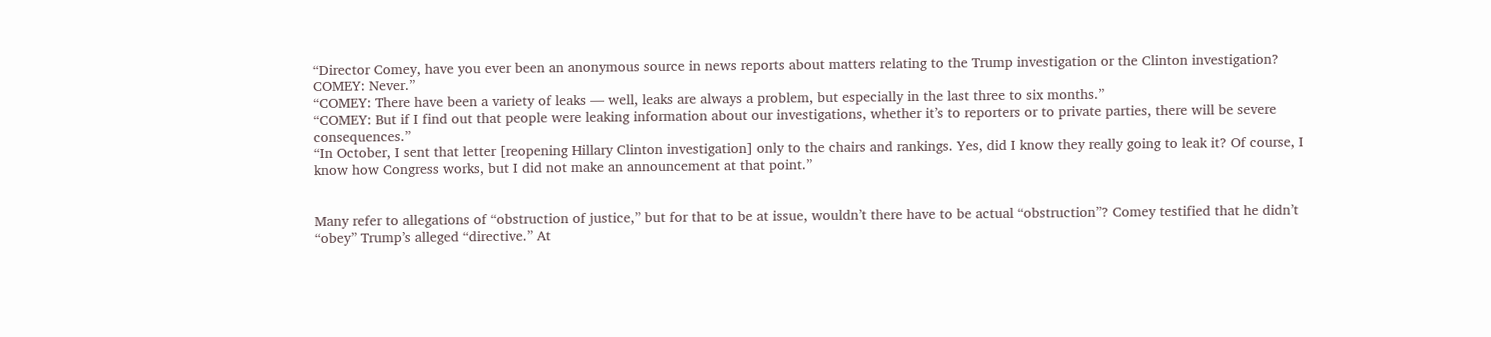“Director Comey, have you ever been an anonymous source in news reports about matters relating to the Trump investigation or the Clinton investigation?
COMEY: Never.”
“COMEY: There have been a variety of leaks — well, leaks are always a problem, but especially in the last three to six months.”
“COMEY: But if I find out that people were leaking information about our investigations, whether it’s to reporters or to private parties, there will be severe consequences.”
“In October, I sent that letter [reopening Hillary Clinton investigation] only to the chairs and rankings. Yes, did I know they really going to leak it? Of course, I know how Congress works, but I did not make an announcement at that point.”


Many refer to allegations of “obstruction of justice,” but for that to be at issue, wouldn’t there have to be actual “obstruction”? Comey testified that he didn’t “obey” Trump’s alleged “directive.” At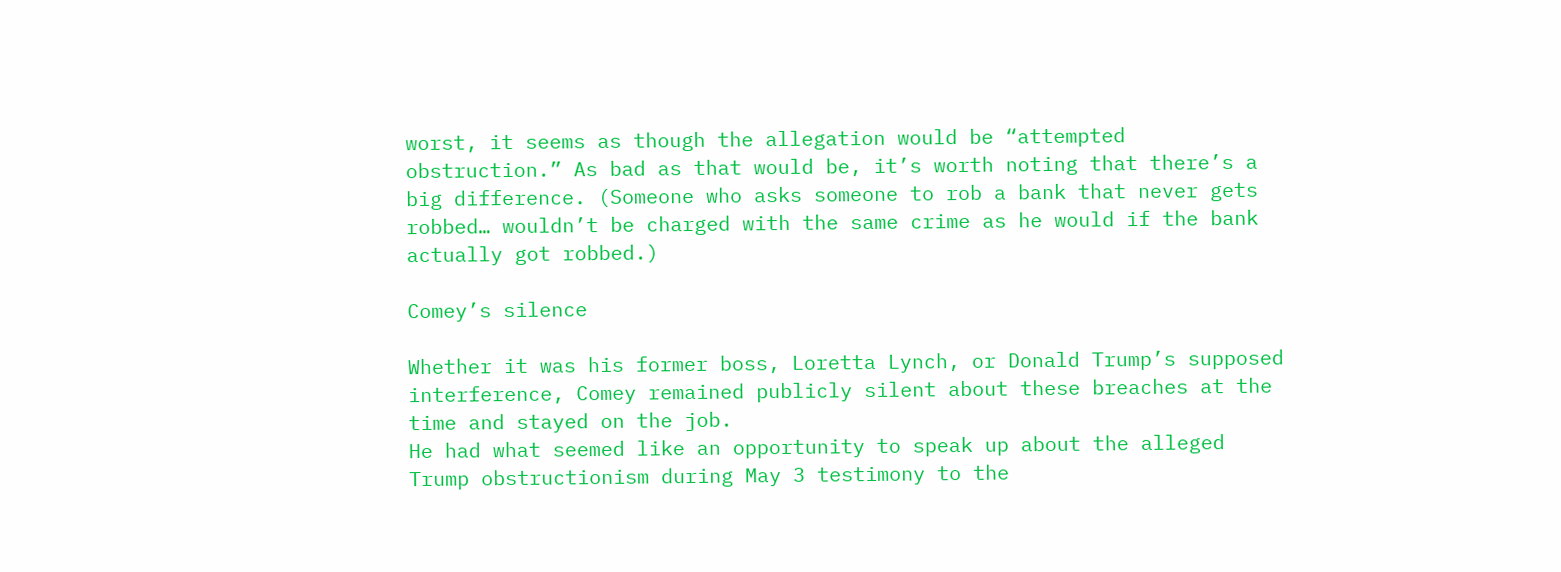worst, it seems as though the allegation would be “attempted obstruction.” As bad as that would be, it’s worth noting that there’s a big difference. (Someone who asks someone to rob a bank that never gets robbed… wouldn’t be charged with the same crime as he would if the bank actually got robbed.)

Comey’s silence

Whether it was his former boss, Loretta Lynch, or Donald Trump’s supposed interference, Comey remained publicly silent about these breaches at the time and stayed on the job.
He had what seemed like an opportunity to speak up about the alleged Trump obstructionism during May 3 testimony to the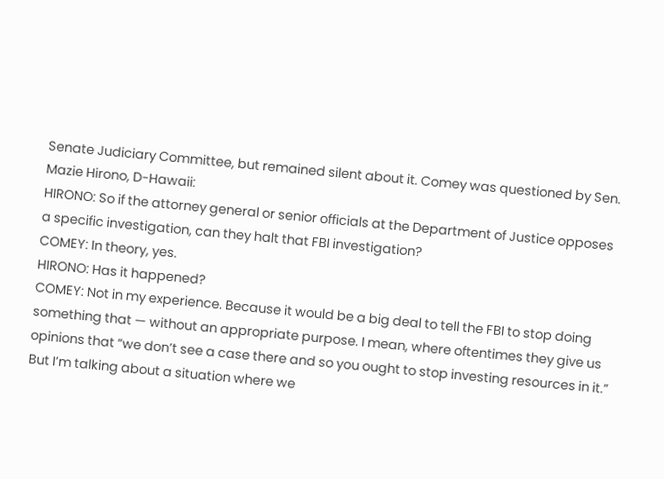Senate Judiciary Committee, but remained silent about it. Comey was questioned by Sen. Mazie Hirono, D-Hawaii:
HIRONO: So if the attorney general or senior officials at the Department of Justice opposes a specific investigation, can they halt that FBI investigation?
COMEY: In theory, yes.
HIRONO: Has it happened?
COMEY: Not in my experience. Because it would be a big deal to tell the FBI to stop doing something that — without an appropriate purpose. I mean, where oftentimes they give us opinions that “we don’t see a case there and so you ought to stop investing resources in it.” But I’m talking about a situation where we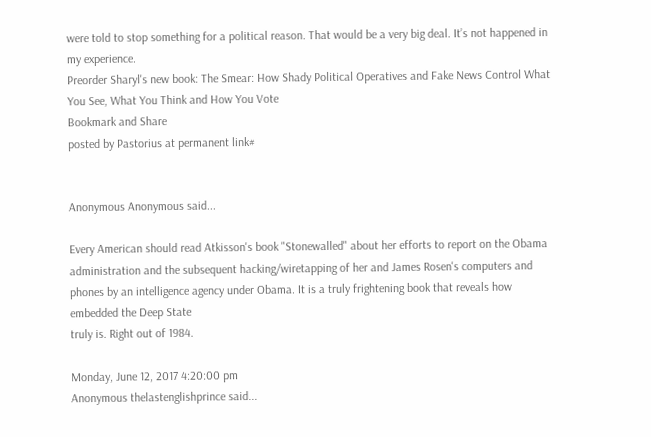were told to stop something for a political reason. That would be a very big deal. It’s not happened in my experience.
Preorder Sharyl's new book: The Smear: How Shady Political Operatives and Fake News Control What You See, What You Think and How You Vote
Bookmark and Share
posted by Pastorius at permanent link#


Anonymous Anonymous said...

Every American should read Atkisson's book "Stonewalled" about her efforts to report on the Obama administration and the subsequent hacking/wiretapping of her and James Rosen's computers and phones by an intelligence agency under Obama. It is a truly frightening book that reveals how embedded the Deep State
truly is. Right out of 1984.

Monday, June 12, 2017 4:20:00 pm
Anonymous thelastenglishprince said...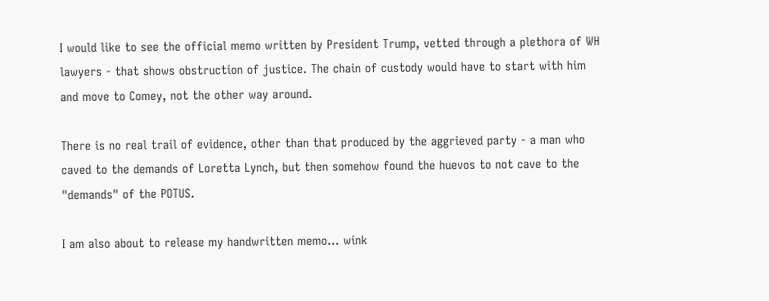I would like to see the official memo written by President Trump, vetted through a plethora of WH lawyers - that shows obstruction of justice. The chain of custody would have to start with him and move to Comey, not the other way around.

There is no real trail of evidence, other than that produced by the aggrieved party - a man who caved to the demands of Loretta Lynch, but then somehow found the huevos to not cave to the "demands" of the POTUS.

I am also about to release my handwritten memo... wink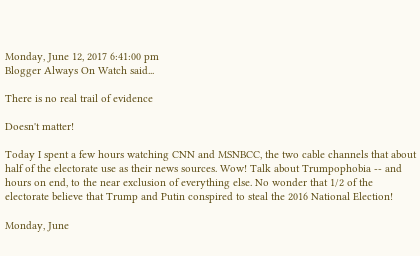Monday, June 12, 2017 6:41:00 pm
Blogger Always On Watch said...

There is no real trail of evidence

Doesn't matter!

Today I spent a few hours watching CNN and MSNBCC, the two cable channels that about half of the electorate use as their news sources. Wow! Talk about Trumpophobia -- and hours on end, to the near exclusion of everything else. No wonder that 1/2 of the electorate believe that Trump and Putin conspired to steal the 2016 National Election!

Monday, June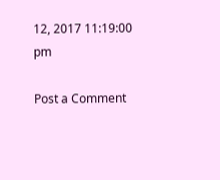12, 2017 11:19:00 pm

Post a Comment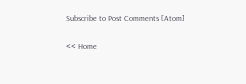Subscribe to Post Comments [Atom]

<< Home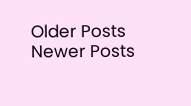Older Posts Newer Posts